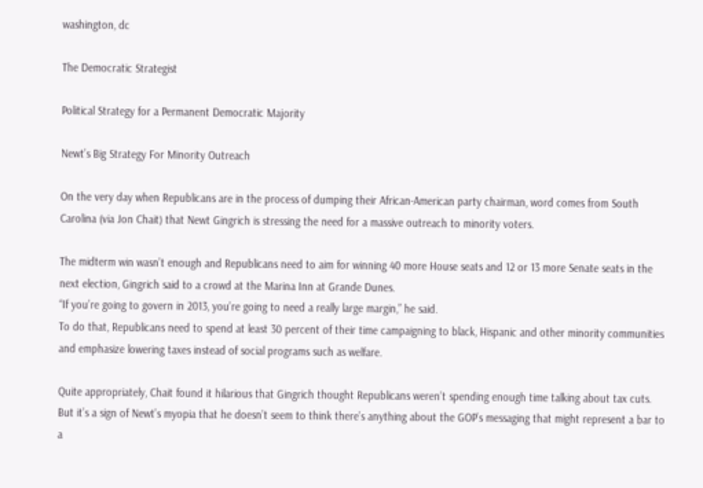washington, dc

The Democratic Strategist

Political Strategy for a Permanent Democratic Majority

Newt’s Big Strategy For Minority Outreach

On the very day when Republicans are in the process of dumping their African-American party chairman, word comes from South Carolina (via Jon Chait) that Newt Gingrich is stressing the need for a massive outreach to minority voters.

The midterm win wasn’t enough and Republicans need to aim for winning 40 more House seats and 12 or 13 more Senate seats in the next election, Gingrich said to a crowd at the Marina Inn at Grande Dunes.
“If you’re going to govern in 2013, you’re going to need a really large margin,” he said.
To do that, Republicans need to spend at least 30 percent of their time campaigning to black, Hispanic and other minority communities and emphasize lowering taxes instead of social programs such as welfare.

Quite appropriately, Chait found it hilarious that Gingrich thought Republicans weren’t spending enough time talking about tax cuts.
But it’s a sign of Newt’s myopia that he doesn’t seem to think there’s anything about the GOP’s messaging that might represent a bar to a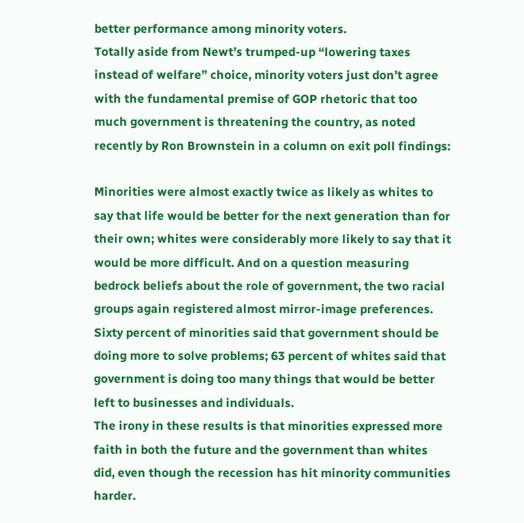better performance among minority voters.
Totally aside from Newt’s trumped-up “lowering taxes instead of welfare” choice, minority voters just don’t agree with the fundamental premise of GOP rhetoric that too much government is threatening the country, as noted recently by Ron Brownstein in a column on exit poll findings:

Minorities were almost exactly twice as likely as whites to say that life would be better for the next generation than for their own; whites were considerably more likely to say that it would be more difficult. And on a question measuring bedrock beliefs about the role of government, the two racial groups again registered almost mirror-image preferences. Sixty percent of minorities said that government should be doing more to solve problems; 63 percent of whites said that government is doing too many things that would be better left to businesses and individuals.
The irony in these results is that minorities expressed more faith in both the future and the government than whites did, even though the recession has hit minority communities harder.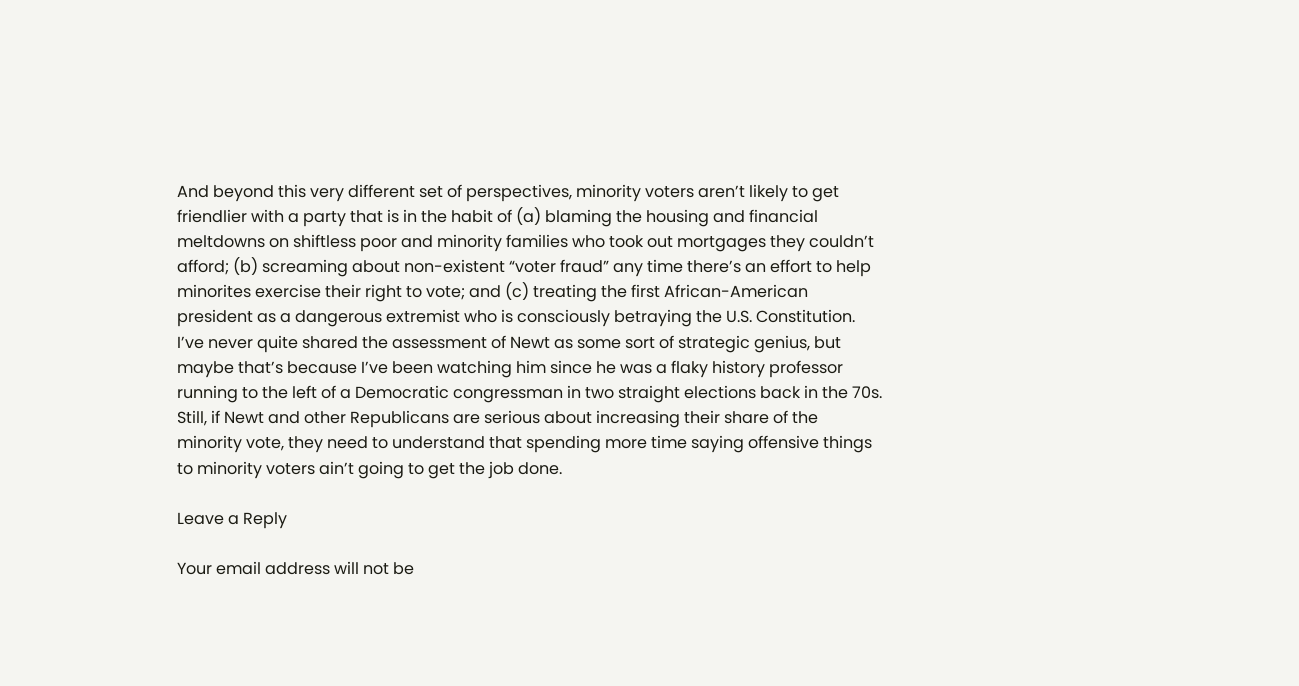And beyond this very different set of perspectives, minority voters aren’t likely to get friendlier with a party that is in the habit of (a) blaming the housing and financial meltdowns on shiftless poor and minority families who took out mortgages they couldn’t afford; (b) screaming about non-existent “voter fraud” any time there’s an effort to help minorites exercise their right to vote; and (c) treating the first African-American president as a dangerous extremist who is consciously betraying the U.S. Constitution.
I’ve never quite shared the assessment of Newt as some sort of strategic genius, but maybe that’s because I’ve been watching him since he was a flaky history professor running to the left of a Democratic congressman in two straight elections back in the 70s.
Still, if Newt and other Republicans are serious about increasing their share of the minority vote, they need to understand that spending more time saying offensive things to minority voters ain’t going to get the job done.

Leave a Reply

Your email address will not be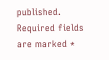published. Required fields are marked *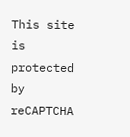This site is protected by reCAPTCHA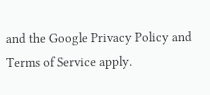and the Google Privacy Policy and Terms of Service apply.